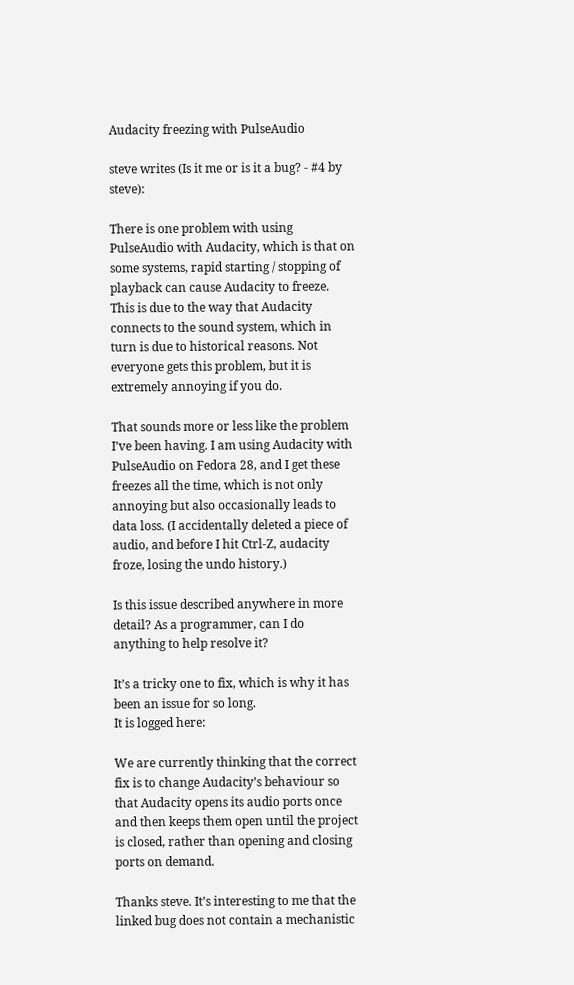Audacity freezing with PulseAudio

steve writes (Is it me or is it a bug? - #4 by steve):

There is one problem with using PulseAudio with Audacity, which is that on some systems, rapid starting / stopping of playback can cause Audacity to freeze. This is due to the way that Audacity connects to the sound system, which in turn is due to historical reasons. Not everyone gets this problem, but it is extremely annoying if you do.

That sounds more or less like the problem I’ve been having. I am using Audacity with PulseAudio on Fedora 28, and I get these freezes all the time, which is not only annoying but also occasionally leads to data loss. (I accidentally deleted a piece of audio, and before I hit Ctrl-Z, audacity froze, losing the undo history.)

Is this issue described anywhere in more detail? As a programmer, can I do anything to help resolve it?

It’s a tricky one to fix, which is why it has been an issue for so long.
It is logged here:

We are currently thinking that the correct fix is to change Audacity’s behaviour so that Audacity opens its audio ports once and then keeps them open until the project is closed, rather than opening and closing ports on demand.

Thanks steve. It’s interesting to me that the linked bug does not contain a mechanistic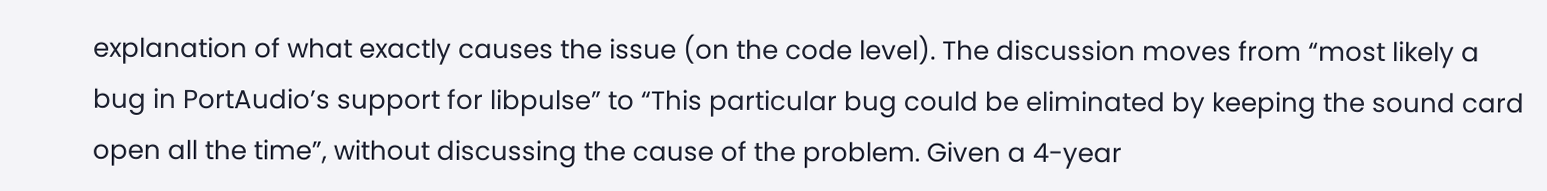explanation of what exactly causes the issue (on the code level). The discussion moves from “most likely a bug in PortAudio’s support for libpulse” to “This particular bug could be eliminated by keeping the sound card open all the time”, without discussing the cause of the problem. Given a 4-year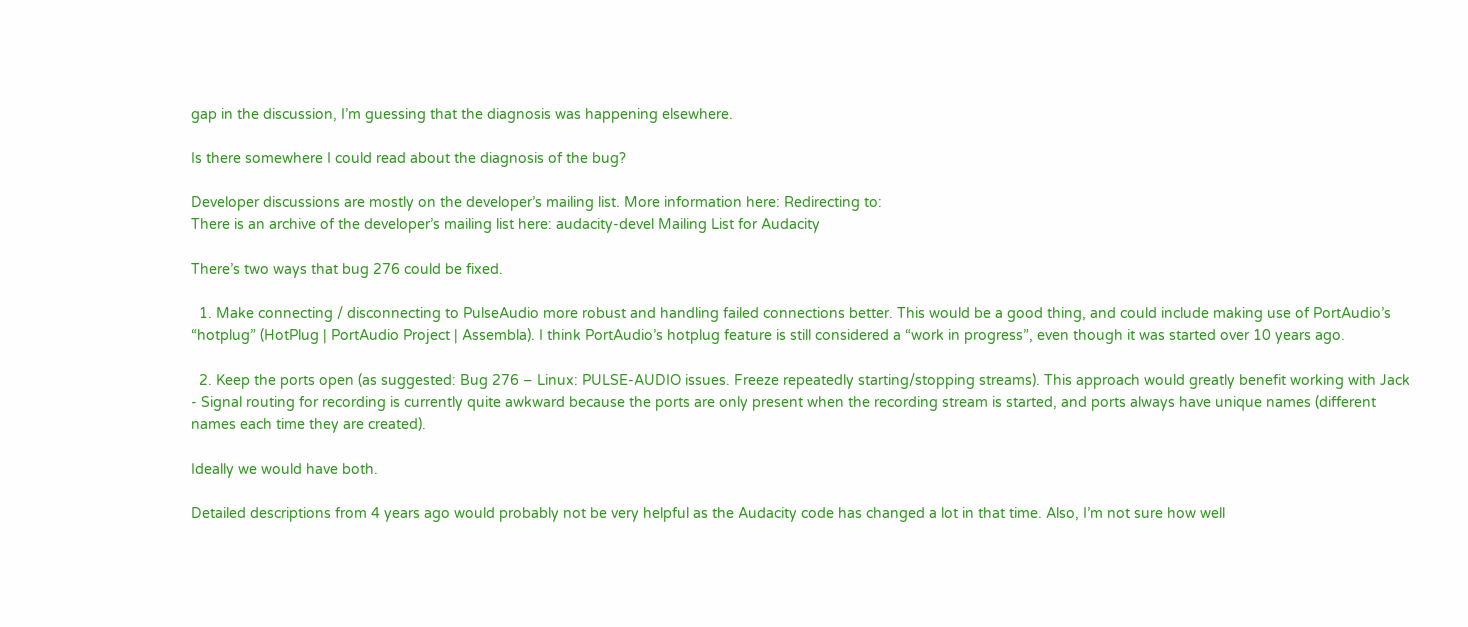gap in the discussion, I’m guessing that the diagnosis was happening elsewhere.

Is there somewhere I could read about the diagnosis of the bug?

Developer discussions are mostly on the developer’s mailing list. More information here: Redirecting to:
There is an archive of the developer’s mailing list here: audacity-devel Mailing List for Audacity

There’s two ways that bug 276 could be fixed.

  1. Make connecting / disconnecting to PulseAudio more robust and handling failed connections better. This would be a good thing, and could include making use of PortAudio’s “hotplug” (HotPlug | PortAudio Project | Assembla). I think PortAudio’s hotplug feature is still considered a “work in progress”, even though it was started over 10 years ago.

  2. Keep the ports open (as suggested: Bug 276 – Linux: PULSE-AUDIO issues. Freeze repeatedly starting/stopping streams). This approach would greatly benefit working with Jack - Signal routing for recording is currently quite awkward because the ports are only present when the recording stream is started, and ports always have unique names (different names each time they are created).

Ideally we would have both.

Detailed descriptions from 4 years ago would probably not be very helpful as the Audacity code has changed a lot in that time. Also, I’m not sure how well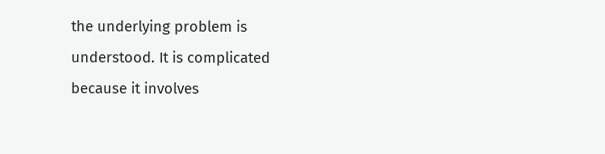the underlying problem is understood. It is complicated because it involves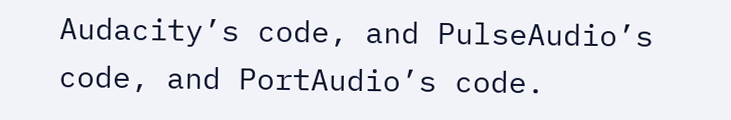Audacity’s code, and PulseAudio’s code, and PortAudio’s code.